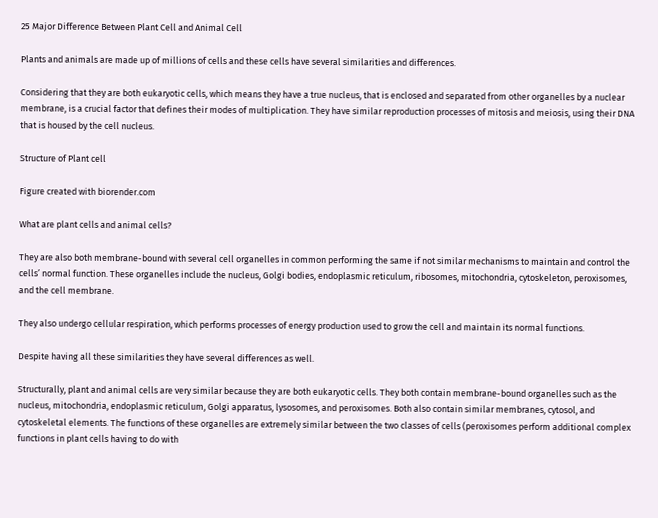25 Major Difference Between Plant Cell and Animal Cell

Plants and animals are made up of millions of cells and these cells have several similarities and differences.

Considering that they are both eukaryotic cells, which means they have a true nucleus, that is enclosed and separated from other organelles by a nuclear membrane, is a crucial factor that defines their modes of multiplication. They have similar reproduction processes of mitosis and meiosis, using their DNA that is housed by the cell nucleus.

Structure of Plant cell

Figure created with biorender.com

What are plant cells and animal cells?

They are also both membrane-bound with several cell organelles in common performing the same if not similar mechanisms to maintain and control the cells’ normal function. These organelles include the nucleus, Golgi bodies, endoplasmic reticulum, ribosomes, mitochondria, cytoskeleton, peroxisomes, and the cell membrane.

They also undergo cellular respiration, which performs processes of energy production used to grow the cell and maintain its normal functions.

Despite having all these similarities they have several differences as well.

Structurally, plant and animal cells are very similar because they are both eukaryotic cells. They both contain membrane-bound organelles such as the nucleus, mitochondria, endoplasmic reticulum, Golgi apparatus, lysosomes, and peroxisomes. Both also contain similar membranes, cytosol, and cytoskeletal elements. The functions of these organelles are extremely similar between the two classes of cells (peroxisomes perform additional complex functions in plant cells having to do with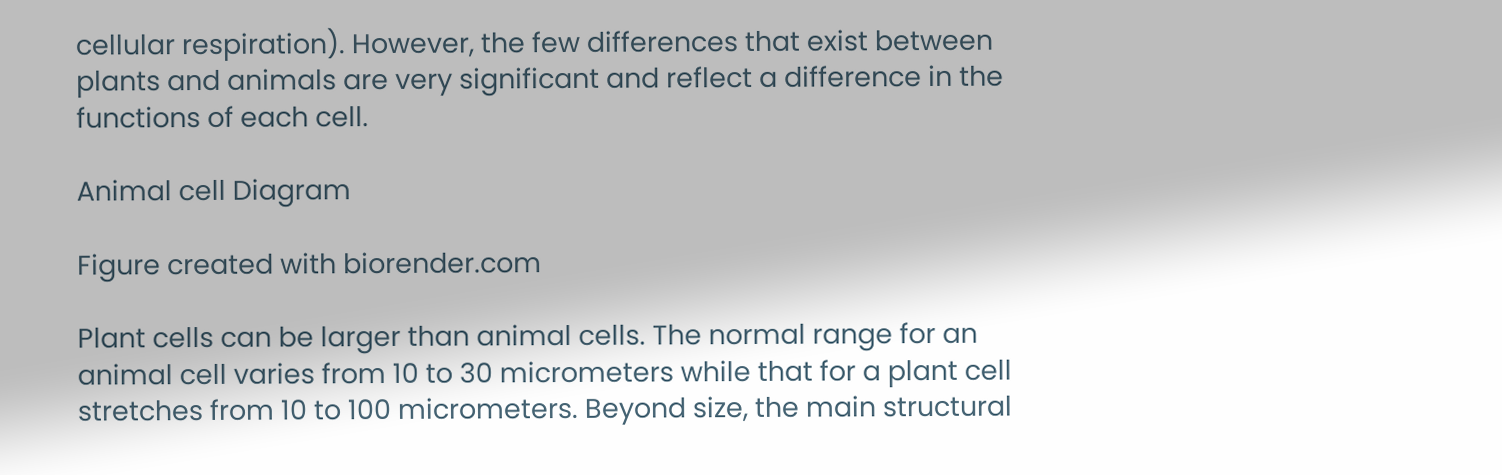cellular respiration). However, the few differences that exist between plants and animals are very significant and reflect a difference in the functions of each cell.

Animal cell Diagram

Figure created with biorender.com

Plant cells can be larger than animal cells. The normal range for an animal cell varies from 10 to 30 micrometers while that for a plant cell stretches from 10 to 100 micrometers. Beyond size, the main structural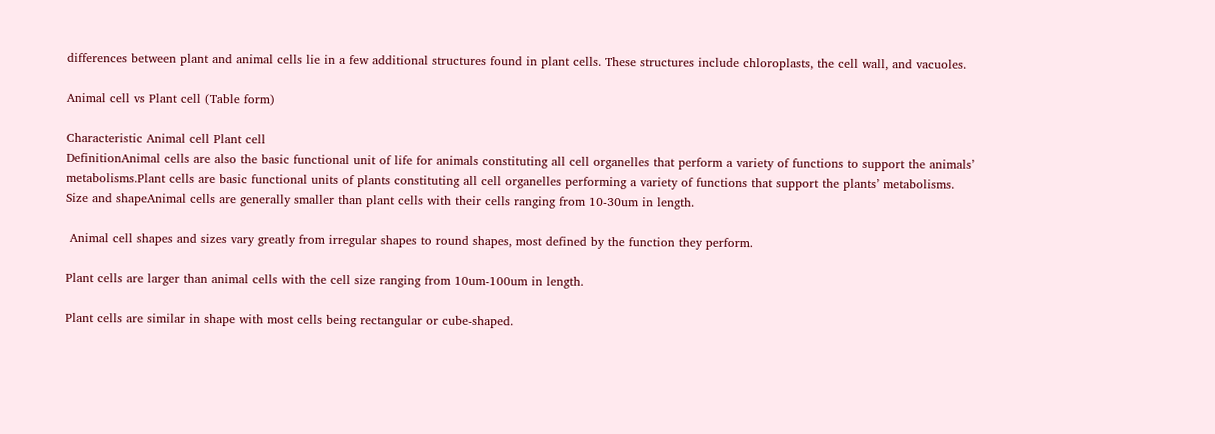differences between plant and animal cells lie in a few additional structures found in plant cells. These structures include chloroplasts, the cell wall, and vacuoles.

Animal cell vs Plant cell (Table form)

Characteristic Animal cell Plant cell
DefinitionAnimal cells are also the basic functional unit of life for animals constituting all cell organelles that perform a variety of functions to support the animals’ metabolisms.Plant cells are basic functional units of plants constituting all cell organelles performing a variety of functions that support the plants’ metabolisms.
Size and shapeAnimal cells are generally smaller than plant cells with their cells ranging from 10-30um in length.

 Animal cell shapes and sizes vary greatly from irregular shapes to round shapes, most defined by the function they perform.

Plant cells are larger than animal cells with the cell size ranging from 10um-100um in length.

Plant cells are similar in shape with most cells being rectangular or cube-shaped.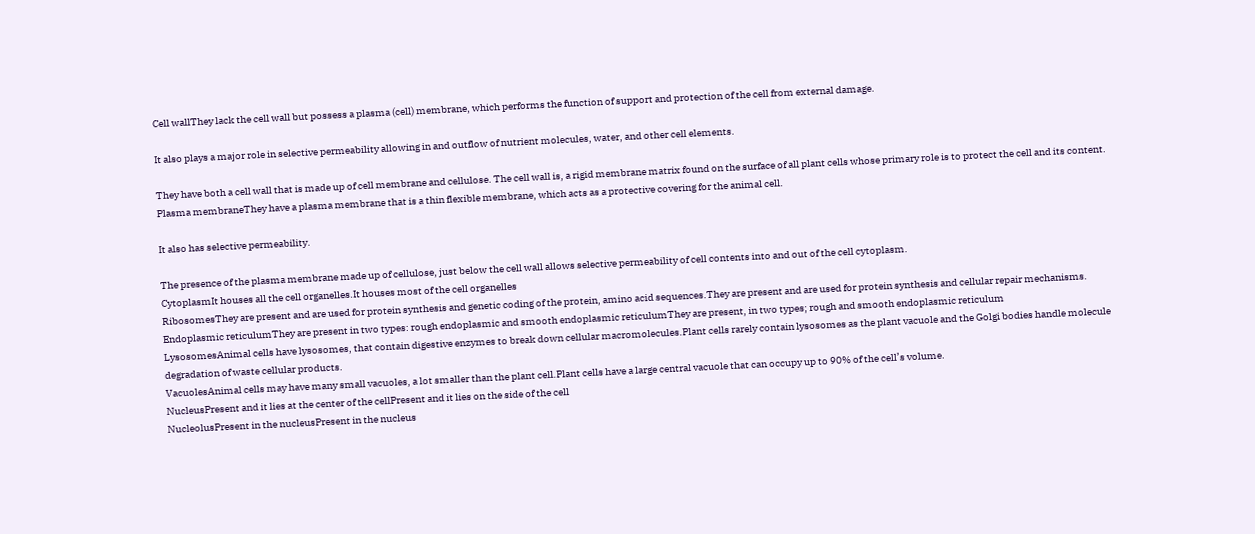Cell wallThey lack the cell wall but possess a plasma (cell) membrane, which performs the function of support and protection of the cell from external damage.

It also plays a major role in selective permeability allowing in and outflow of nutrient molecules, water, and other cell elements.

They have both a cell wall that is made up of cell membrane and cellulose. The cell wall is, a rigid membrane matrix found on the surface of all plant cells whose primary role is to protect the cell and its content.
Plasma membraneThey have a plasma membrane that is a thin flexible membrane, which acts as a protective covering for the animal cell.

It also has selective permeability.

The presence of the plasma membrane made up of cellulose, just below the cell wall allows selective permeability of cell contents into and out of the cell cytoplasm.
CytoplasmIt houses all the cell organelles.It houses most of the cell organelles
RibosomesThey are present and are used for protein synthesis and genetic coding of the protein, amino acid sequences.They are present and are used for protein synthesis and cellular repair mechanisms.
Endoplasmic reticulumThey are present in two types: rough endoplasmic and smooth endoplasmic reticulumThey are present, in two types; rough and smooth endoplasmic reticulum
LysosomesAnimal cells have lysosomes, that contain digestive enzymes to break down cellular macromolecules.Plant cells rarely contain lysosomes as the plant vacuole and the Golgi bodies handle molecule degradation of waste cellular products.
VacuolesAnimal cells may have many small vacuoles, a lot smaller than the plant cell.Plant cells have a large central vacuole that can occupy up to 90% of the cell’s volume.
NucleusPresent and it lies at the center of the cellPresent and it lies on the side of the cell
NucleolusPresent in the nucleusPresent in the nucleus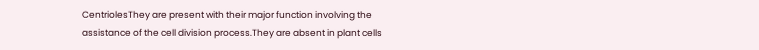CentriolesThey are present with their major function involving the assistance of the cell division process.They are absent in plant cells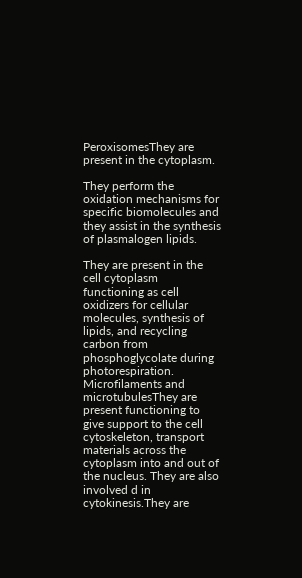PeroxisomesThey are present in the cytoplasm.

They perform the oxidation mechanisms for specific biomolecules and they assist in the synthesis of plasmalogen lipids.

They are present in the cell cytoplasm functioning as cell oxidizers for cellular molecules, synthesis of lipids, and recycling carbon from phosphoglycolate during photorespiration.
Microfilaments and microtubulesThey are present functioning to give support to the cell cytoskeleton, transport materials across the cytoplasm into and out of the nucleus. They are also involved d in cytokinesis.They are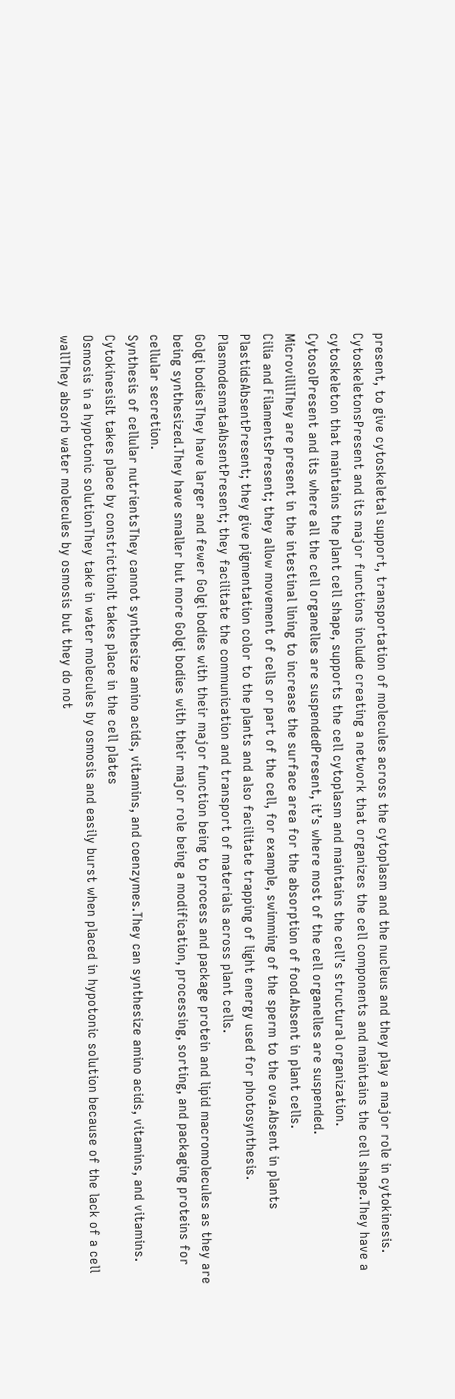present, to give cytoskeletal support, transportation of molecules across the cytoplasm and the nucleus and they play a major role in cytokinesis.
CytoskeletonsPresent and its major functions include creating a network that organizes the cell components and maintains the cell shape.They have a cytoskeleton that maintains the plant cell shape, supports the cell cytoplasm and maintains the cell’s structural organization.
CytosolPresent and its where all the cell organelles are suspendedPresent, it’s where most of the cell organelles are suspended.
MicrovilliThey are present in the intestinal lining to increase the surface area for the absorption of food.Absent in plant cells.
Cilia and FilamentsPresent; they allow movement of cells or part of the cell, for example, swimming of the sperm to the ova.Absent in plants
PlastidsAbsentPresent; they give pigmentation color to the plants and also facilitate trapping of light energy used for photosynthesis.
PlasmodesmataAbsentPresent; they facilitate the communication and transport of materials across plant cells.
Golgi bodiesThey have larger and fewer Golgi bodies with their major function being to process and package protein and lipid macromolecules as they are being synthesized.They have smaller but more Golgi bodies with their major role being a modification, processing, sorting, and packaging proteins for cellular secretion.
Synthesis of cellular nutrientsThey cannot synthesize amino acids, vitamins, and coenzymes.They can synthesize amino acids, vitamins, and vitamins.
CytokinesisIt takes place by constrictionIt takes place in the cell plates
Osmosis in a hypotonic solutionThey take in water molecules by osmosis and easily burst when placed in hypotonic solution because of the lack of a cell wallThey absorb water molecules by osmosis but they do not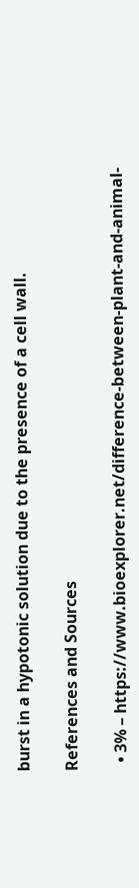burst in a hypotonic solution due to the presence of a cell wall.

References and Sources

  • 3% – https://www.bioexplorer.net/difference-between-plant-and-animal-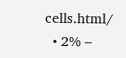cells.html/
  • 2% –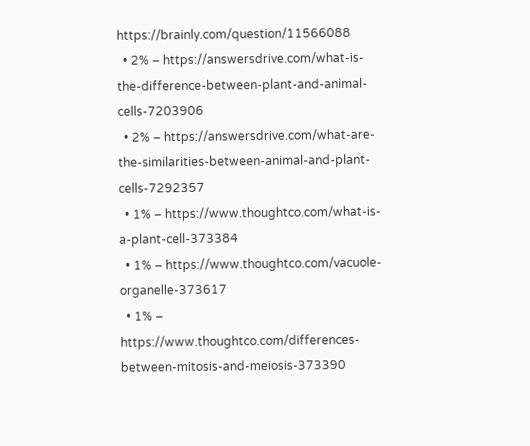https://brainly.com/question/11566088
  • 2% – https://answersdrive.com/what-is-the-difference-between-plant-and-animal-cells-7203906
  • 2% – https://answersdrive.com/what-are-the-similarities-between-animal-and-plant-cells-7292357
  • 1% – https://www.thoughtco.com/what-is-a-plant-cell-373384
  • 1% – https://www.thoughtco.com/vacuole-organelle-373617
  • 1% – https://www.thoughtco.com/differences-between-mitosis-and-meiosis-373390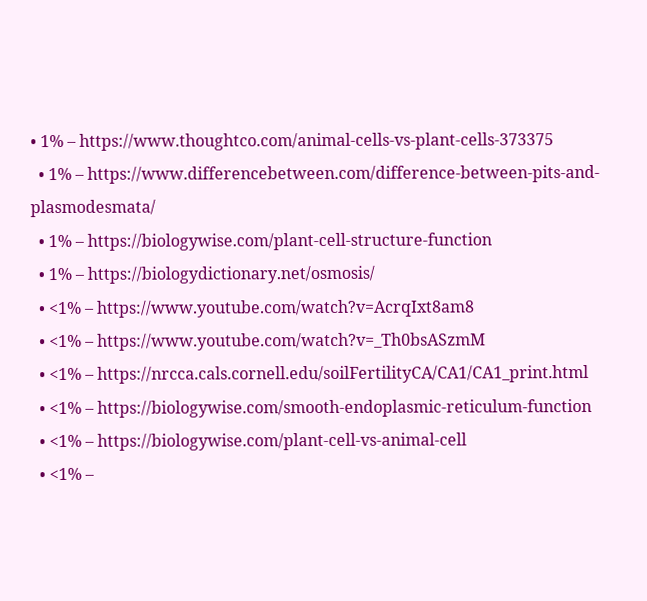• 1% – https://www.thoughtco.com/animal-cells-vs-plant-cells-373375
  • 1% – https://www.differencebetween.com/difference-between-pits-and-plasmodesmata/
  • 1% – https://biologywise.com/plant-cell-structure-function
  • 1% – https://biologydictionary.net/osmosis/
  • <1% – https://www.youtube.com/watch?v=AcrqIxt8am8
  • <1% – https://www.youtube.com/watch?v=_Th0bsASzmM
  • <1% – https://nrcca.cals.cornell.edu/soilFertilityCA/CA1/CA1_print.html
  • <1% – https://biologywise.com/smooth-endoplasmic-reticulum-function
  • <1% – https://biologywise.com/plant-cell-vs-animal-cell
  • <1% –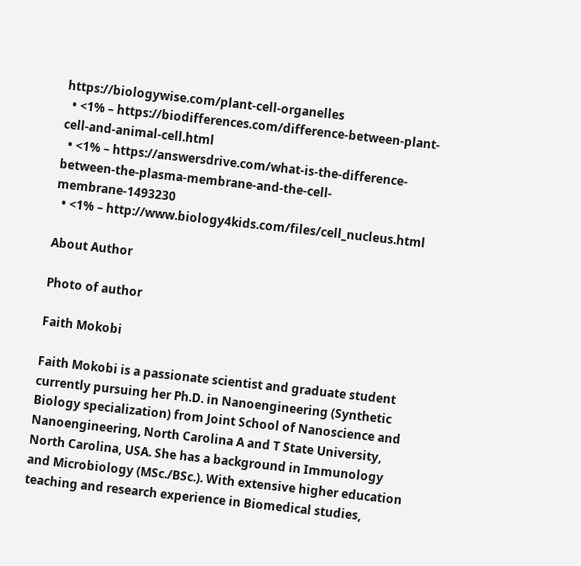https://biologywise.com/plant-cell-organelles
  • <1% – https://biodifferences.com/difference-between-plant-cell-and-animal-cell.html
  • <1% – https://answersdrive.com/what-is-the-difference-between-the-plasma-membrane-and-the-cell-membrane-1493230
  • <1% – http://www.biology4kids.com/files/cell_nucleus.html

About Author

Photo of author

Faith Mokobi

Faith Mokobi is a passionate scientist and graduate student currently pursuing her Ph.D. in Nanoengineering (Synthetic Biology specialization) from Joint School of Nanoscience and Nanoengineering, North Carolina A and T State University, North Carolina, USA. She has a background in Immunology and Microbiology (MSc./BSc.). With extensive higher education teaching and research experience in Biomedical studies,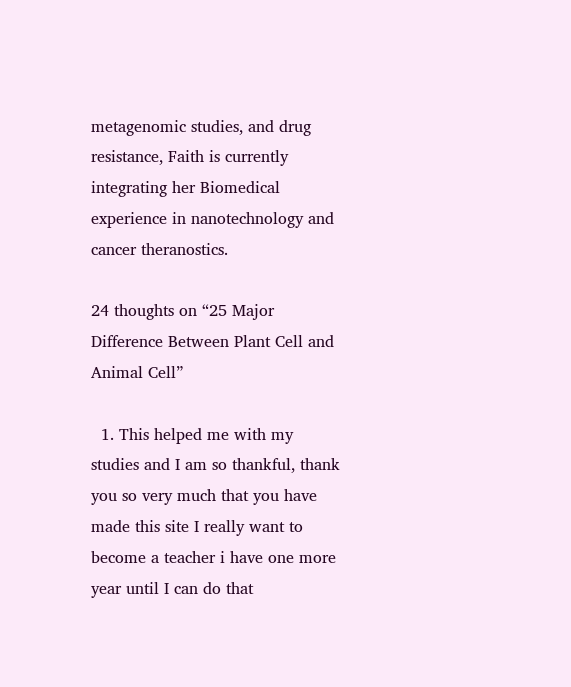metagenomic studies, and drug resistance, Faith is currently integrating her Biomedical experience in nanotechnology and cancer theranostics.

24 thoughts on “25 Major Difference Between Plant Cell and Animal Cell”

  1. This helped me with my studies and I am so thankful, thank you so very much that you have made this site I really want to become a teacher i have one more year until I can do that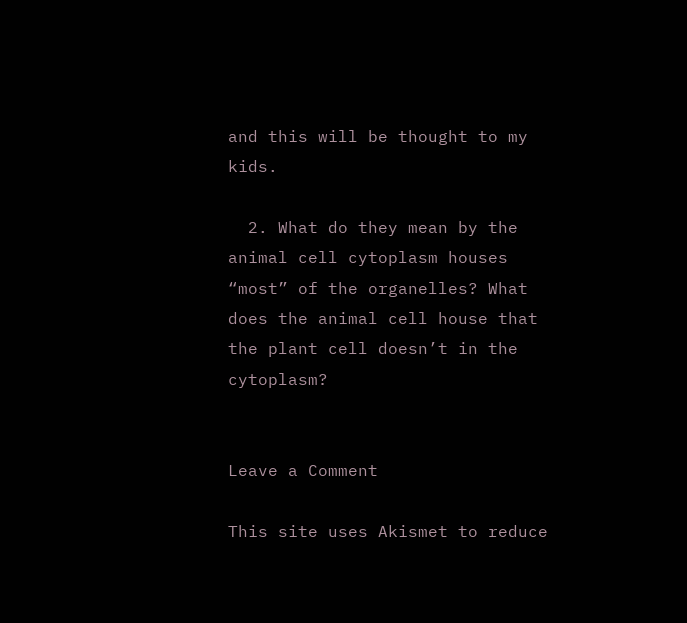and this will be thought to my kids.

  2. What do they mean by the animal cell cytoplasm houses “most” of the organelles? What does the animal cell house that the plant cell doesn’t in the cytoplasm?


Leave a Comment

This site uses Akismet to reduce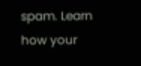spam. Learn how your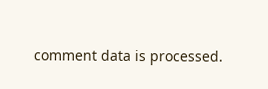comment data is processed.